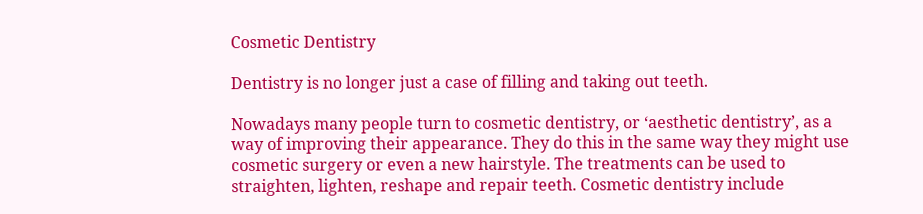Cosmetic Dentistry

Dentistry is no longer just a case of filling and taking out teeth.

Nowadays many people turn to cosmetic dentistry, or ‘aesthetic dentistry’, as a way of improving their appearance. They do this in the same way they might use cosmetic surgery or even a new hairstyle. The treatments can be used to straighten, lighten, reshape and repair teeth. Cosmetic dentistry include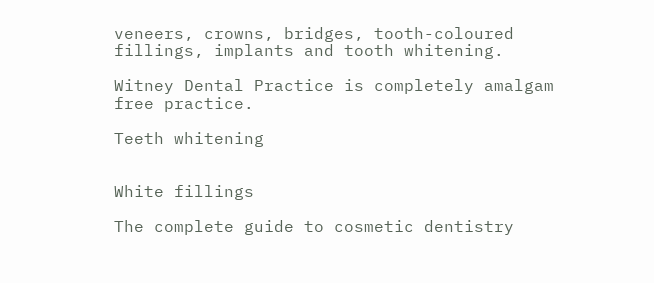veneers, crowns, bridges, tooth-coloured fillings, implants and tooth whitening.

Witney Dental Practice is completely amalgam free practice.

Teeth whitening


White fillings

The complete guide to cosmetic dentistry